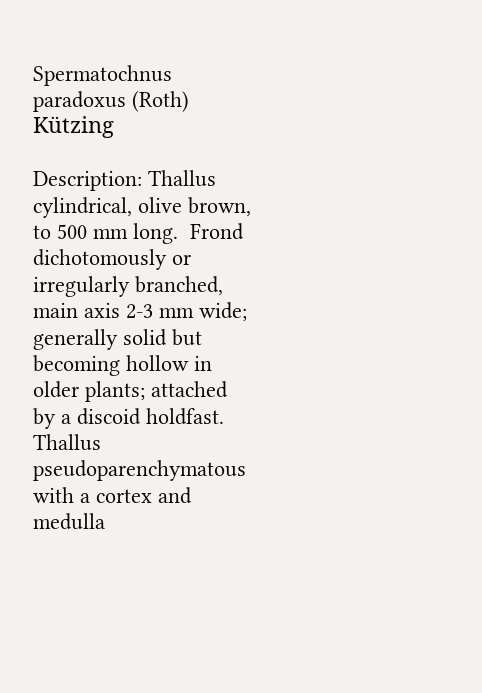Spermatochnus paradoxus (Roth) Kützing

Description: Thallus cylindrical, olive brown, to 500 mm long.  Frond dichotomously or irregularly branched, main axis 2-3 mm wide; generally solid but becoming hollow in older plants; attached by a discoid holdfast. Thallus pseudoparenchymatous with a cortex and medulla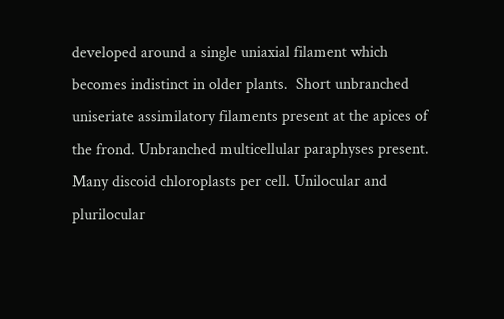developed around a single uniaxial filament which becomes indistinct in older plants.  Short unbranched uniseriate assimilatory filaments present at the apices of the frond. Unbranched multicellular paraphyses present. Many discoid chloroplasts per cell. Unilocular and plurilocular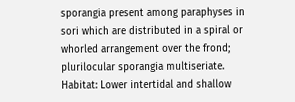sporangia present among paraphyses in sori which are distributed in a spiral or whorled arrangement over the frond; plurilocular sporangia multiseriate.
Habitat: Lower intertidal and shallow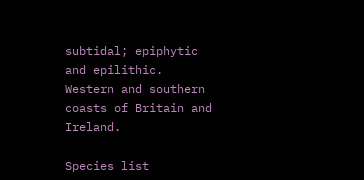subtidal; epiphytic and epilithic. Western and southern coasts of Britain and Ireland.

Species list